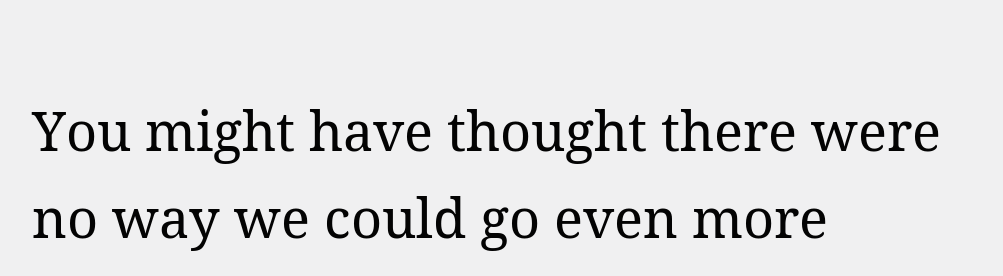You might have thought there were no way we could go even more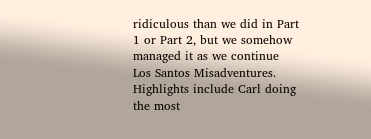ridiculous than we did in Part 1 or Part 2, but we somehow managed it as we continue Los Santos Misadventures. Highlights include Carl doing the most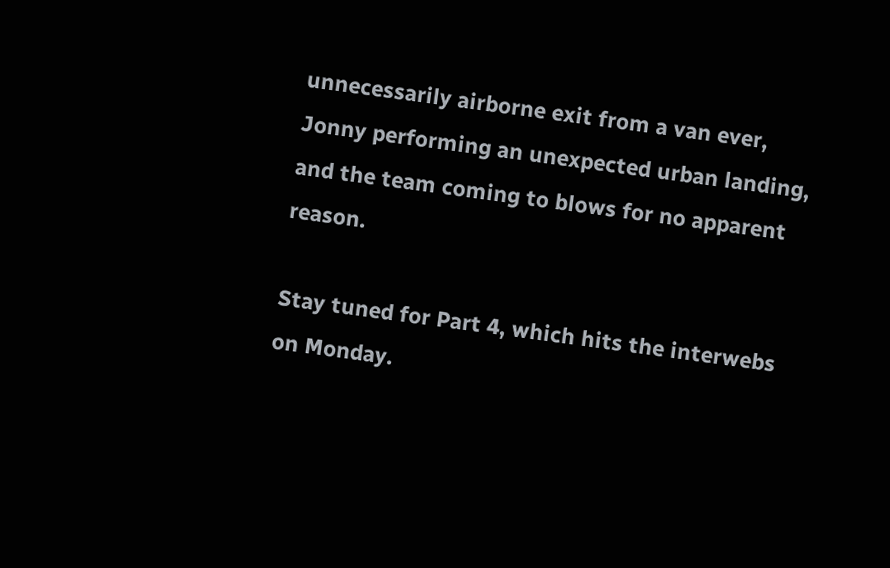unnecessarily airborne exit from a van ever, Jonny performing an unexpected urban landing, and the team coming to blows for no apparent reason.

Stay tuned for Part 4, which hits the interwebs on Monday.